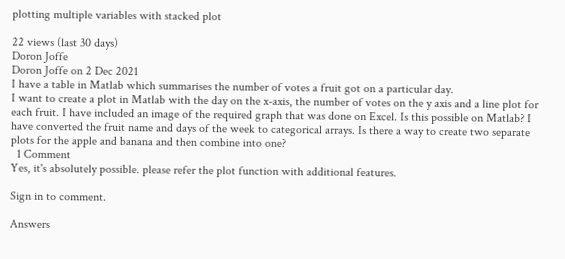plotting multiple variables with stacked plot

22 views (last 30 days)
Doron Joffe
Doron Joffe on 2 Dec 2021
I have a table in Matlab which summarises the number of votes a fruit got on a particular day.
I want to create a plot in Matlab with the day on the x-axis, the number of votes on the y axis and a line plot for each fruit. I have included an image of the required graph that was done on Excel. Is this possible on Matlab? I have converted the fruit name and days of the week to categorical arrays. Is there a way to create two separate plots for the apple and banana and then combine into one?
  1 Comment
Yes, it's absolutely possible. please refer the plot function with additional features.

Sign in to comment.

Answers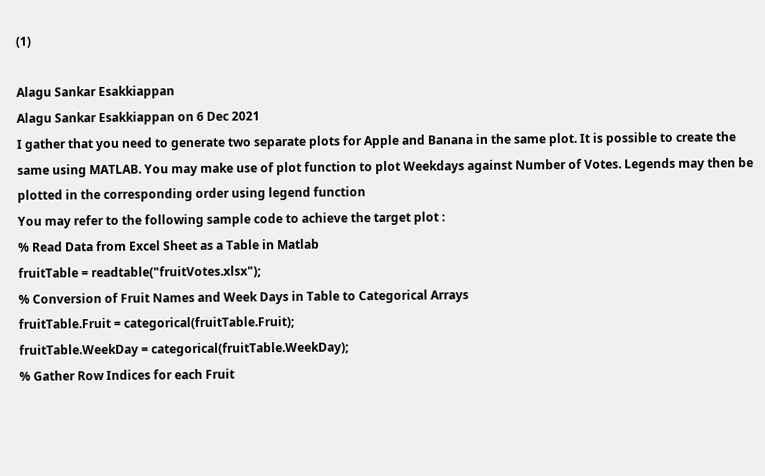(1)

Alagu Sankar Esakkiappan
Alagu Sankar Esakkiappan on 6 Dec 2021
I gather that you need to generate two separate plots for Apple and Banana in the same plot. It is possible to create the same using MATLAB. You may make use of plot function to plot Weekdays against Number of Votes. Legends may then be plotted in the corresponding order using legend function
You may refer to the following sample code to achieve the target plot :
% Read Data from Excel Sheet as a Table in Matlab
fruitTable = readtable("fruitVotes.xlsx");
% Conversion of Fruit Names and Week Days in Table to Categorical Arrays
fruitTable.Fruit = categorical(fruitTable.Fruit);
fruitTable.WeekDay = categorical(fruitTable.WeekDay);
% Gather Row Indices for each Fruit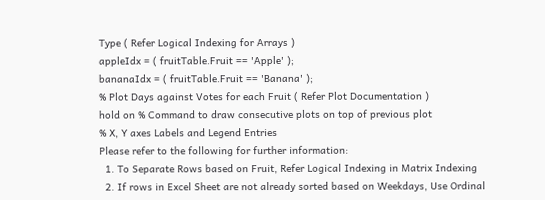Type ( Refer Logical Indexing for Arrays )
appleIdx = ( fruitTable.Fruit == 'Apple' );
bananaIdx = ( fruitTable.Fruit == 'Banana' );
% Plot Days against Votes for each Fruit ( Refer Plot Documentation )
hold on % Command to draw consecutive plots on top of previous plot
% X, Y axes Labels and Legend Entries
Please refer to the following for further information:
  1. To Separate Rows based on Fruit, Refer Logical Indexing in Matrix Indexing
  2. If rows in Excel Sheet are not already sorted based on Weekdays, Use Ordinal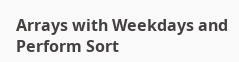Arrays with Weekdays and Perform Sort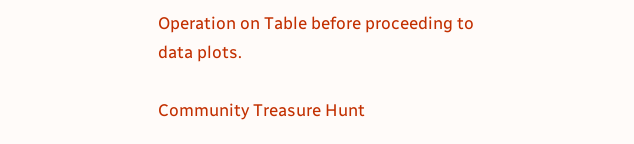Operation on Table before proceeding to data plots.

Community Treasure Hunt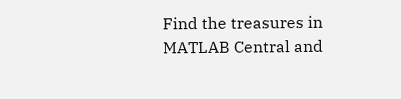Find the treasures in MATLAB Central and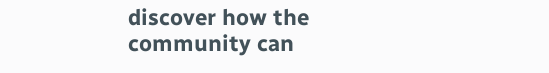discover how the community can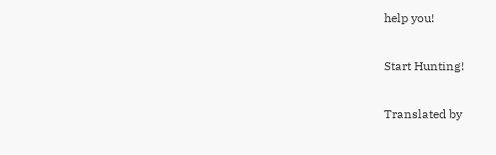help you!

Start Hunting!

Translated by